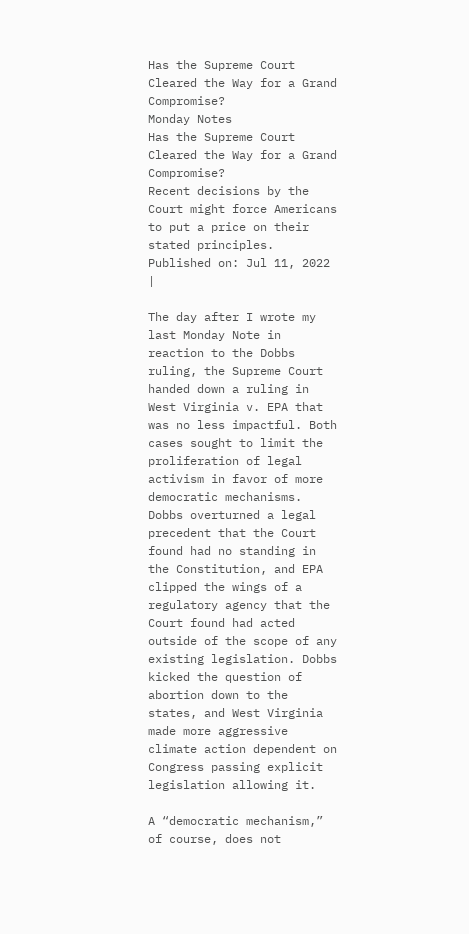Has the Supreme Court Cleared the Way for a Grand Compromise?
Monday Notes
Has the Supreme Court Cleared the Way for a Grand Compromise?
Recent decisions by the Court might force Americans to put a price on their stated principles.
Published on: Jul 11, 2022  |

The day after I wrote my last Monday Note in reaction to the Dobbs ruling, the Supreme Court handed down a ruling in West Virginia v. EPA that was no less impactful. Both cases sought to limit the proliferation of legal activism in favor of more democratic mechanisms. Dobbs overturned a legal precedent that the Court found had no standing in the Constitution, and EPA clipped the wings of a regulatory agency that the Court found had acted outside of the scope of any existing legislation. Dobbs kicked the question of abortion down to the states, and West Virginia made more aggressive climate action dependent on Congress passing explicit legislation allowing it.

A “democratic mechanism,” of course, does not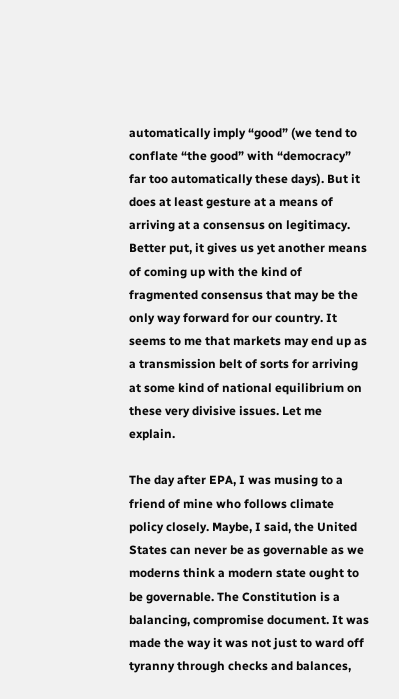automatically imply “good” (we tend to conflate “the good” with “democracy” far too automatically these days). But it does at least gesture at a means of arriving at a consensus on legitimacy. Better put, it gives us yet another means of coming up with the kind of fragmented consensus that may be the only way forward for our country. It seems to me that markets may end up as a transmission belt of sorts for arriving at some kind of national equilibrium on these very divisive issues. Let me explain.

The day after EPA, I was musing to a friend of mine who follows climate policy closely. Maybe, I said, the United States can never be as governable as we moderns think a modern state ought to be governable. The Constitution is a balancing, compromise document. It was made the way it was not just to ward off tyranny through checks and balances,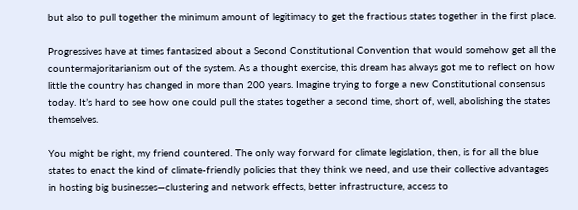but also to pull together the minimum amount of legitimacy to get the fractious states together in the first place.

Progressives have at times fantasized about a Second Constitutional Convention that would somehow get all the countermajoritarianism out of the system. As a thought exercise, this dream has always got me to reflect on how little the country has changed in more than 200 years. Imagine trying to forge a new Constitutional consensus today. It’s hard to see how one could pull the states together a second time, short of, well, abolishing the states themselves.

You might be right, my friend countered. The only way forward for climate legislation, then, is for all the blue states to enact the kind of climate-friendly policies that they think we need, and use their collective advantages in hosting big businesses—clustering and network effects, better infrastructure, access to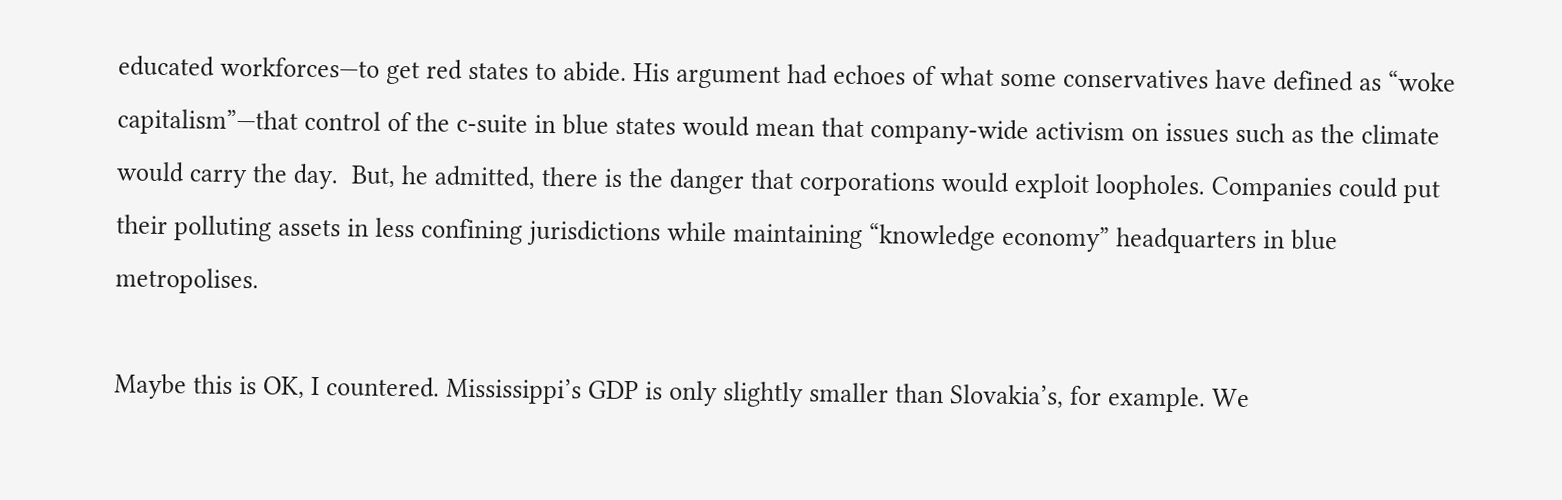educated workforces—to get red states to abide. His argument had echoes of what some conservatives have defined as “woke capitalism”—that control of the c-suite in blue states would mean that company-wide activism on issues such as the climate would carry the day.  But, he admitted, there is the danger that corporations would exploit loopholes. Companies could put their polluting assets in less confining jurisdictions while maintaining “knowledge economy” headquarters in blue metropolises.

Maybe this is OK, I countered. Mississippi’s GDP is only slightly smaller than Slovakia’s, for example. We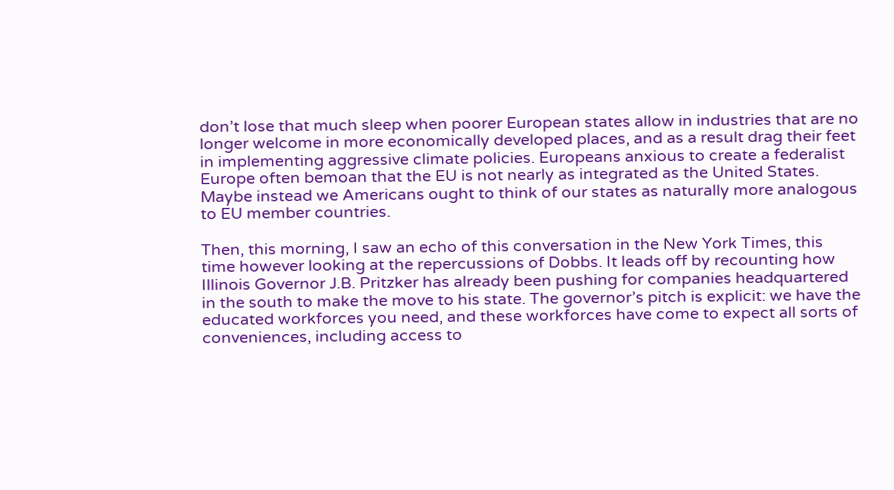don’t lose that much sleep when poorer European states allow in industries that are no longer welcome in more economically developed places, and as a result drag their feet in implementing aggressive climate policies. Europeans anxious to create a federalist Europe often bemoan that the EU is not nearly as integrated as the United States. Maybe instead we Americans ought to think of our states as naturally more analogous to EU member countries.

Then, this morning, I saw an echo of this conversation in the New York Times, this time however looking at the repercussions of Dobbs. It leads off by recounting how Illinois Governor J.B. Pritzker has already been pushing for companies headquartered in the south to make the move to his state. The governor’s pitch is explicit: we have the educated workforces you need, and these workforces have come to expect all sorts of conveniences, including access to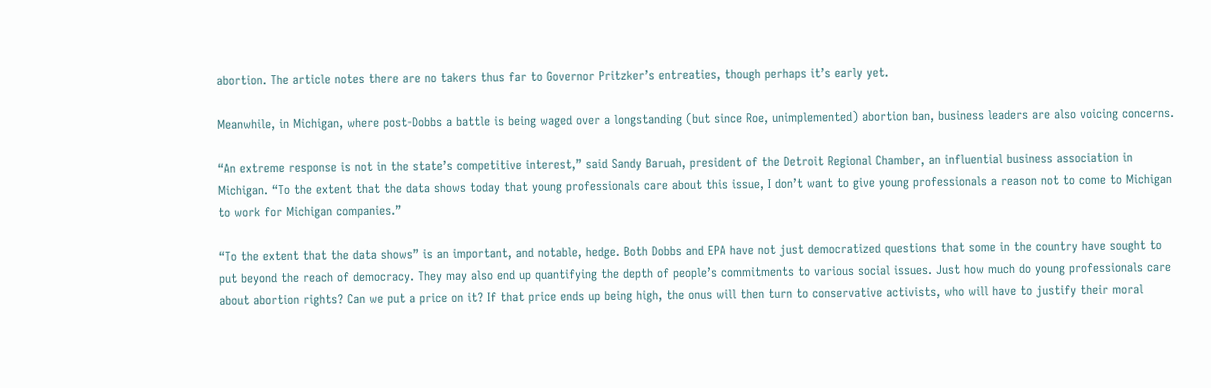abortion. The article notes there are no takers thus far to Governor Pritzker’s entreaties, though perhaps it’s early yet.

Meanwhile, in Michigan, where post-Dobbs a battle is being waged over a longstanding (but since Roe, unimplemented) abortion ban, business leaders are also voicing concerns.

“An extreme response is not in the state’s competitive interest,” said Sandy Baruah, president of the Detroit Regional Chamber, an influential business association in Michigan. “To the extent that the data shows today that young professionals care about this issue, I don’t want to give young professionals a reason not to come to Michigan to work for Michigan companies.”

“To the extent that the data shows” is an important, and notable, hedge. Both Dobbs and EPA have not just democratized questions that some in the country have sought to put beyond the reach of democracy. They may also end up quantifying the depth of people’s commitments to various social issues. Just how much do young professionals care about abortion rights? Can we put a price on it? If that price ends up being high, the onus will then turn to conservative activists, who will have to justify their moral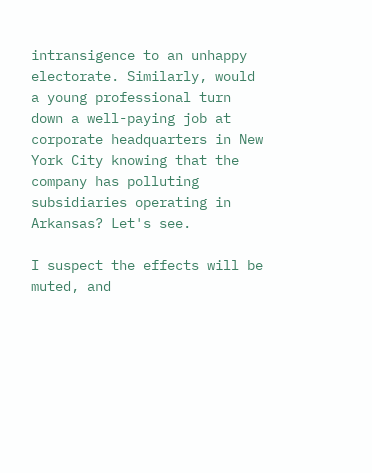intransigence to an unhappy electorate. Similarly, would a young professional turn down a well-paying job at corporate headquarters in New York City knowing that the company has polluting subsidiaries operating in Arkansas? Let's see.

I suspect the effects will be muted, and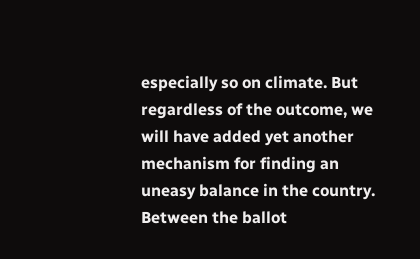especially so on climate. But regardless of the outcome, we will have added yet another mechanism for finding an uneasy balance in the country. Between the ballot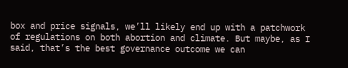box and price signals, we’ll likely end up with a patchwork of regulations on both abortion and climate. But maybe, as I said, that’s the best governance outcome we can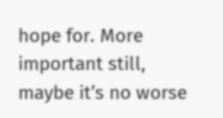hope for. More important still, maybe it’s no worse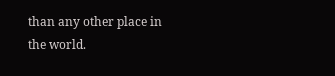than any other place in the world.